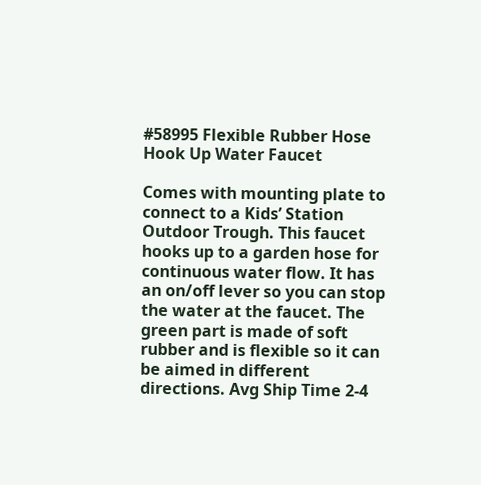#58995 Flexible Rubber Hose Hook Up Water Faucet

Comes with mounting plate to connect to a Kids’ Station Outdoor Trough. This faucet hooks up to a garden hose for continuous water flow. It has an on/off lever so you can stop the water at the faucet. The green part is made of soft rubber and is flexible so it can be aimed in different directions. Avg Ship Time 2-4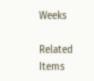Weeks

Related Items